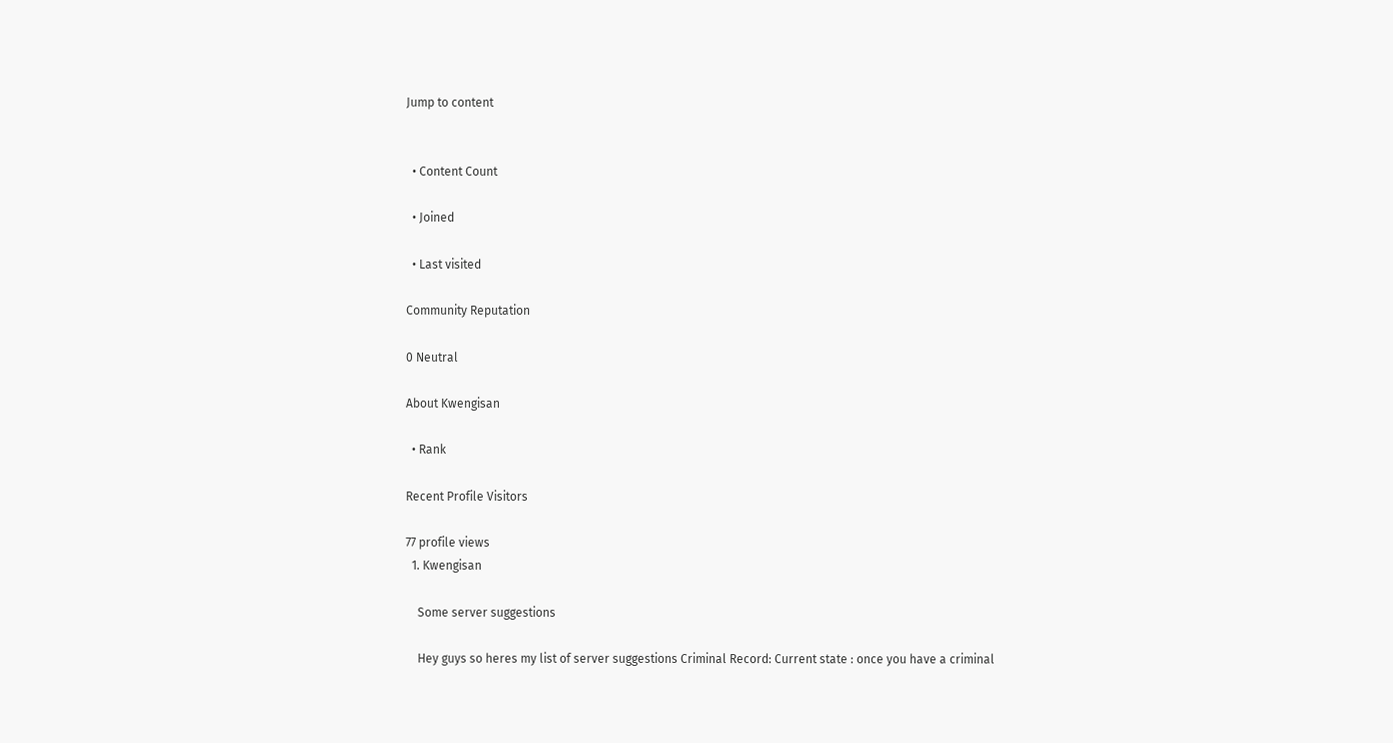Jump to content


  • Content Count

  • Joined

  • Last visited

Community Reputation

0 Neutral

About Kwengisan

  • Rank

Recent Profile Visitors

77 profile views
  1. Kwengisan

    Some server suggestions

    Hey guys so heres my list of server suggestions Criminal Record: Current state : once you have a criminal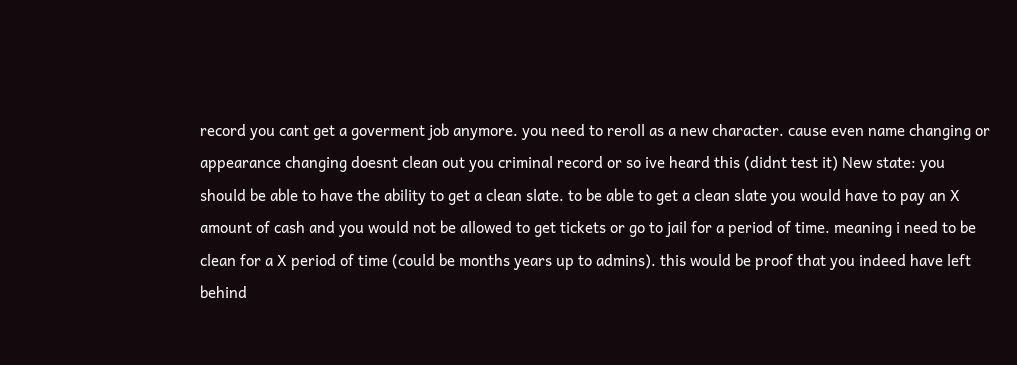record you cant get a goverment job anymore. you need to reroll as a new character. cause even name changing or appearance changing doesnt clean out you criminal record or so ive heard this (didnt test it) New state: you should be able to have the ability to get a clean slate. to be able to get a clean slate you would have to pay an X amount of cash and you would not be allowed to get tickets or go to jail for a period of time. meaning i need to be clean for a X period of time (could be months years up to admins). this would be proof that you indeed have left behind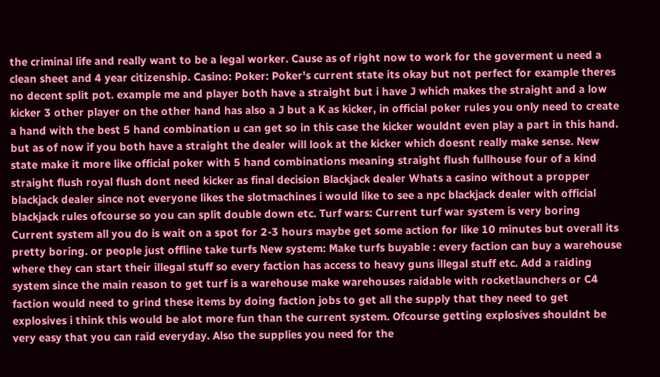the criminal life and really want to be a legal worker. Cause as of right now to work for the goverment u need a clean sheet and 4 year citizenship. Casino: Poker: Poker's current state its okay but not perfect for example theres no decent split pot. example me and player both have a straight but i have J which makes the straight and a low kicker 3 other player on the other hand has also a J but a K as kicker, in official poker rules you only need to create a hand with the best 5 hand combination u can get so in this case the kicker wouldnt even play a part in this hand. but as of now if you both have a straight the dealer will look at the kicker which doesnt really make sense. New state make it more like official poker with 5 hand combinations meaning straight flush fullhouse four of a kind straight flush royal flush dont need kicker as final decision Blackjack dealer Whats a casino without a propper blackjack dealer since not everyone likes the slotmachines i would like to see a npc blackjack dealer with official blackjack rules ofcourse so you can split double down etc. Turf wars: Current turf war system is very boring Current system all you do is wait on a spot for 2-3 hours maybe get some action for like 10 minutes but overall its pretty boring. or people just offline take turfs New system: Make turfs buyable : every faction can buy a warehouse where they can start their illegal stuff so every faction has access to heavy guns illegal stuff etc. Add a raiding system since the main reason to get turf is a warehouse make warehouses raidable with rocketlaunchers or C4 faction would need to grind these items by doing faction jobs to get all the supply that they need to get explosives i think this would be alot more fun than the current system. Ofcourse getting explosives shouldnt be very easy that you can raid everyday. Also the supplies you need for the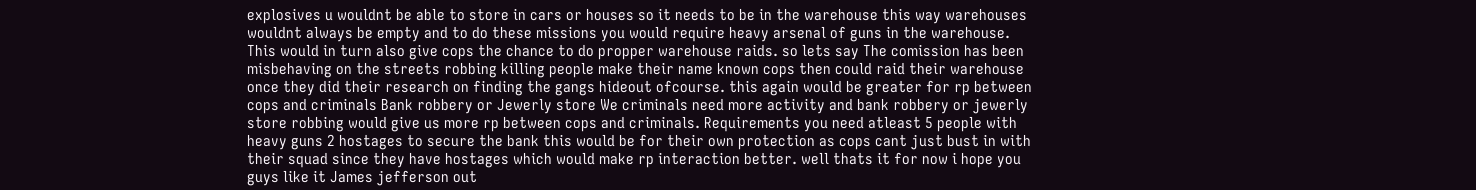explosives u wouldnt be able to store in cars or houses so it needs to be in the warehouse this way warehouses wouldnt always be empty and to do these missions you would require heavy arsenal of guns in the warehouse. This would in turn also give cops the chance to do propper warehouse raids. so lets say The comission has been misbehaving on the streets robbing killing people make their name known cops then could raid their warehouse once they did their research on finding the gangs hideout ofcourse. this again would be greater for rp between cops and criminals Bank robbery or Jewerly store We criminals need more activity and bank robbery or jewerly store robbing would give us more rp between cops and criminals. Requirements you need atleast 5 people with heavy guns 2 hostages to secure the bank this would be for their own protection as cops cant just bust in with their squad since they have hostages which would make rp interaction better. well thats it for now i hope you guys like it James jefferson out